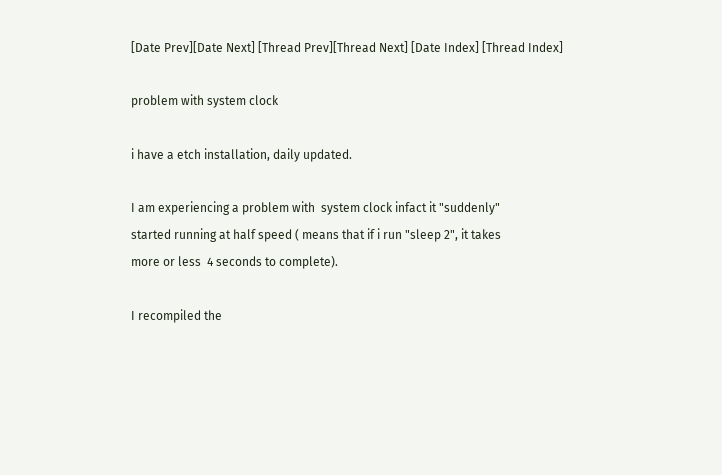[Date Prev][Date Next] [Thread Prev][Thread Next] [Date Index] [Thread Index]

problem with system clock

i have a etch installation, daily updated.

I am experiencing a problem with  system clock infact it "suddenly"
started running at half speed ( means that if i run "sleep 2", it takes
more or less  4 seconds to complete).

I recompiled the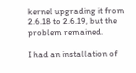kernel upgrading it from 2.6.18 to 2.6.19, but the
problem remained.

I had an installation of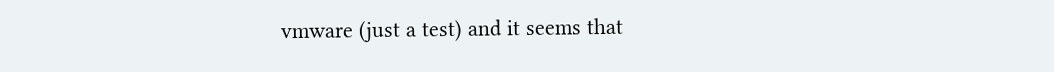vmware (just a test) and it seems that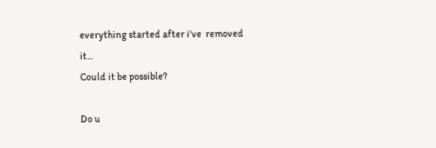everything started after i've  removed it...
Could it be possible?

Do u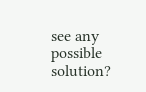see any possible solution?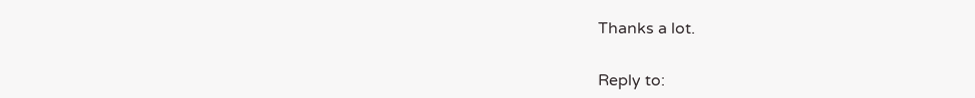Thanks a lot.


Reply to: